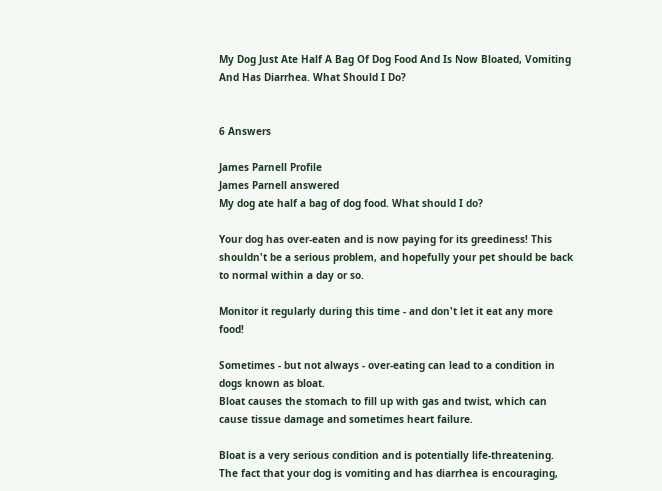My Dog Just Ate Half A Bag Of Dog Food And Is Now Bloated, Vomiting And Has Diarrhea. What Should I Do?


6 Answers

James Parnell Profile
James Parnell answered
My dog ate half a bag of dog food. What should I do?

Your dog has over-eaten and is now paying for its greediness! This shouldn't be a serious problem, and hopefully your pet should be back to normal within a day or so.

Monitor it regularly during this time - and don't let it eat any more food!

Sometimes - but not always - over-eating can lead to a condition in dogs known as bloat.
Bloat causes the stomach to fill up with gas and twist, which can cause tissue damage and sometimes heart failure.

Bloat is a very serious condition and is potentially life-threatening. The fact that your dog is vomiting and has diarrhea is encouraging,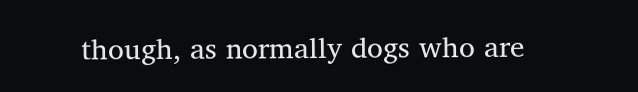though, as normally dogs who are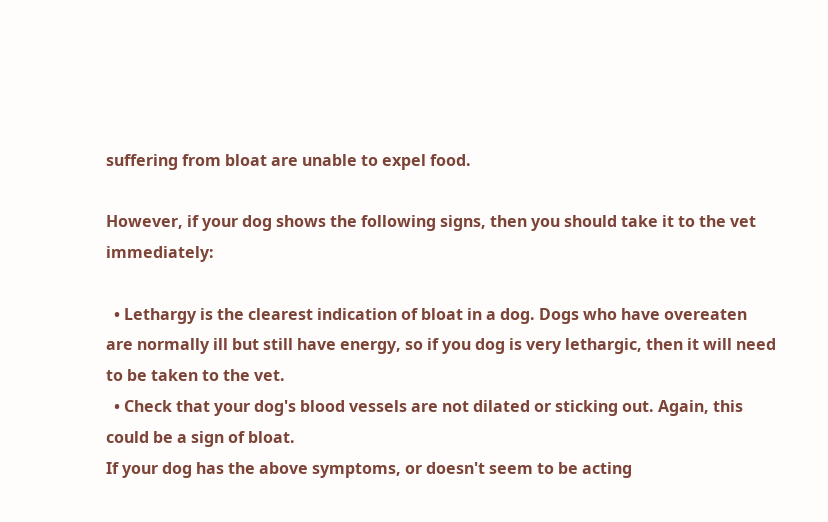suffering from bloat are unable to expel food.

However, if your dog shows the following signs, then you should take it to the vet immediately:

  • Lethargy is the clearest indication of bloat in a dog. Dogs who have overeaten are normally ill but still have energy, so if you dog is very lethargic, then it will need to be taken to the vet.
  • Check that your dog's blood vessels are not dilated or sticking out. Again, this could be a sign of bloat.
If your dog has the above symptoms, or doesn't seem to be acting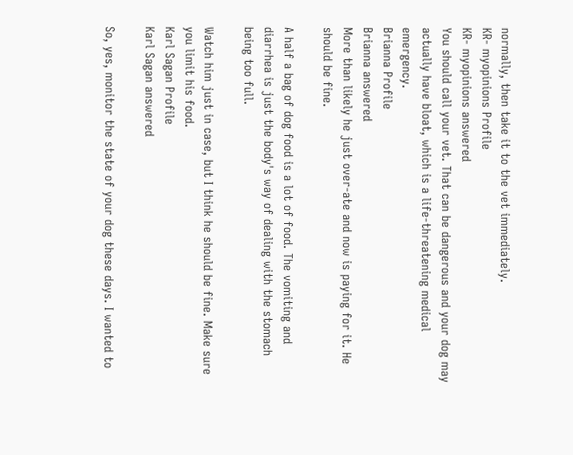normally, then take it to the vet immediately.
KR- myopinions Profile
KR- myopinions answered
You should call your vet. That can be dangerous and your dog may actually have bloat, which is a life-threatening medical emergency.
Brianna Profile
Brianna answered
More than likely he just over-ate and now is paying for it. He should be fine.

A half a bag of dog food is a lot of food. The vomiting and diarrhea is just the body's way of dealing with the stomach being too full.

Watch him just in case, but I think he should be fine. Make sure you limit his food.
Karl Sagan Profile
Karl Sagan answered

So, yes, monitor the state of your dog these days. I wanted to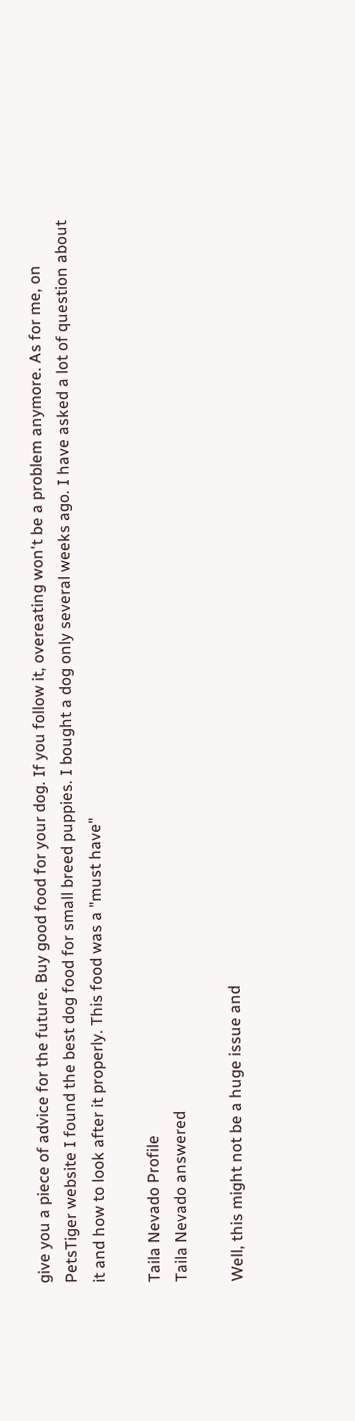give you a piece of advice for the future. Buy good food for your dog. If you follow it, overeating won't be a problem anymore. As for me, on PetsTiger website I found the best dog food for small breed puppies. I bought a dog only several weeks ago. I have asked a lot of question about it and how to look after it properly. This food was a "must have"

Taila Nevado Profile
Taila Nevado answered

Well, this might not be a huge issue and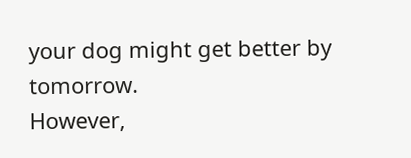your dog might get better by tomorrow.
However,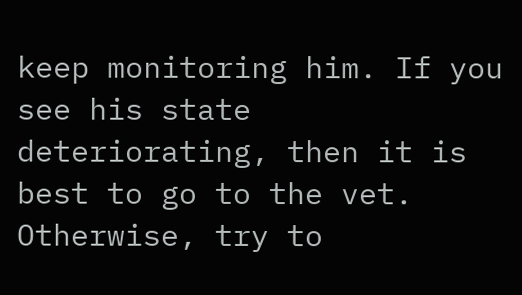keep monitoring him. If you see his state deteriorating, then it is
best to go to the vet. Otherwise, try to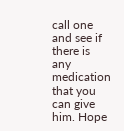call one and see if there is any
medication that you can give him. Hope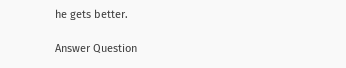he gets better.

Answer Question